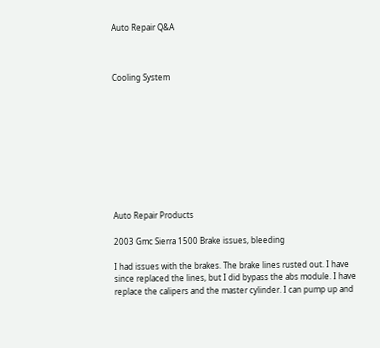Auto Repair Q&A



Cooling System










Auto Repair Products

2003 Gmc Sierra 1500 Brake issues, bleeding

I had issues with the brakes. The brake lines rusted out. I have since replaced the lines, but I did bypass the abs module. I have replace the calipers and the master cylinder. I can pump up and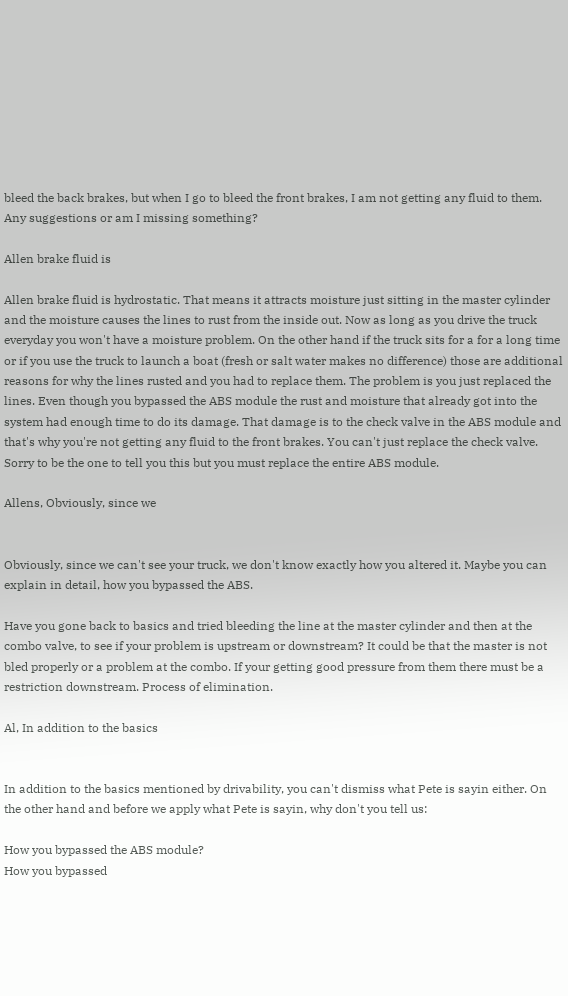bleed the back brakes, but when I go to bleed the front brakes, I am not getting any fluid to them. Any suggestions or am I missing something?

Allen brake fluid is

Allen brake fluid is hydrostatic. That means it attracts moisture just sitting in the master cylinder and the moisture causes the lines to rust from the inside out. Now as long as you drive the truck everyday you won't have a moisture problem. On the other hand if the truck sits for a for a long time or if you use the truck to launch a boat (fresh or salt water makes no difference) those are additional reasons for why the lines rusted and you had to replace them. The problem is you just replaced the lines. Even though you bypassed the ABS module the rust and moisture that already got into the system had enough time to do its damage. That damage is to the check valve in the ABS module and that's why you're not getting any fluid to the front brakes. You can't just replace the check valve. Sorry to be the one to tell you this but you must replace the entire ABS module.

Allens, Obviously, since we


Obviously, since we can't see your truck, we don't know exactly how you altered it. Maybe you can explain in detail, how you bypassed the ABS.

Have you gone back to basics and tried bleeding the line at the master cylinder and then at the combo valve, to see if your problem is upstream or downstream? It could be that the master is not bled properly or a problem at the combo. If your getting good pressure from them there must be a restriction downstream. Process of elimination.

Al, In addition to the basics


In addition to the basics mentioned by drivability, you can't dismiss what Pete is sayin either. On the other hand and before we apply what Pete is sayin, why don't you tell us:

How you bypassed the ABS module?
How you bypassed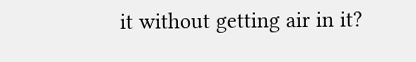it without getting air in it?